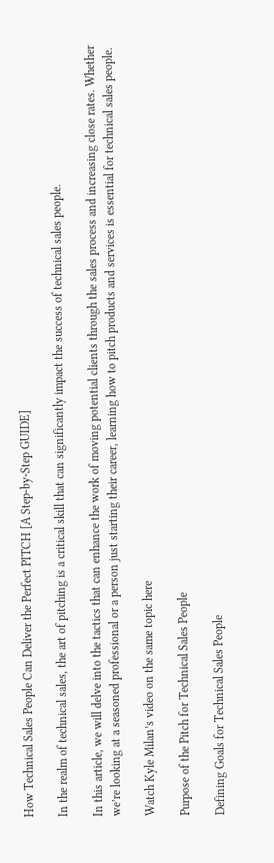How Technical Sales People Can Deliver the Perfect PITCH [A Step-by-Step GUIDE]

In the realm of technical sales, the art of pitching is a critical skill that can significantly impact the success of technical sales people.

In this article, we will delve into the tactics that can enhance the work of moving potential clients through the sales process and increasing close rates. Whether we’re looking at a seasoned professional or a person just starting their career, learning how to pitch products and services is essential for technical sales people.

Watch Kyle Milan’s video on the same topic here

Purpose of the Pitch for Technical Sales People

Defining Goals for Technical Sales People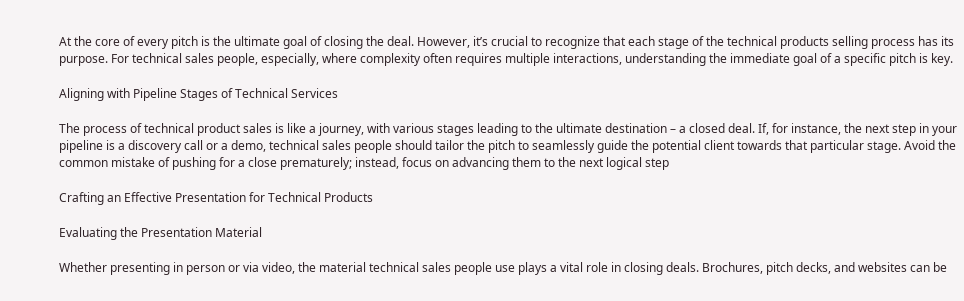At the core of every pitch is the ultimate goal of closing the deal. However, it’s crucial to recognize that each stage of the technical products selling process has its purpose. For technical sales people, especially, where complexity often requires multiple interactions, understanding the immediate goal of a specific pitch is key.

Aligning with Pipeline Stages of Technical Services

The process of technical product sales is like a journey, with various stages leading to the ultimate destination – a closed deal. If, for instance, the next step in your pipeline is a discovery call or a demo, technical sales people should tailor the pitch to seamlessly guide the potential client towards that particular stage. Avoid the common mistake of pushing for a close prematurely; instead, focus on advancing them to the next logical step

Crafting an Effective Presentation for Technical Products

Evaluating the Presentation Material

Whether presenting in person or via video, the material technical sales people use plays a vital role in closing deals. Brochures, pitch decks, and websites can be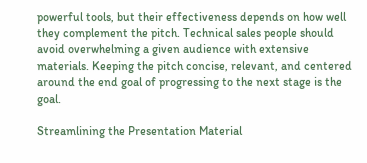powerful tools, but their effectiveness depends on how well they complement the pitch. Technical sales people should avoid overwhelming a given audience with extensive materials. Keeping the pitch concise, relevant, and centered around the end goal of progressing to the next stage is the goal.

Streamlining the Presentation Material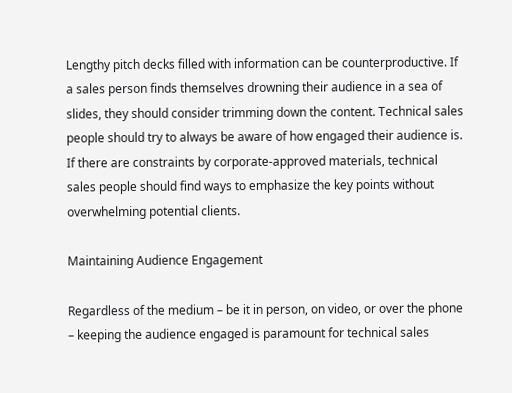Lengthy pitch decks filled with information can be counterproductive. If a sales person finds themselves drowning their audience in a sea of slides, they should consider trimming down the content. Technical sales people should try to always be aware of how engaged their audience is. If there are constraints by corporate-approved materials, technical sales people should find ways to emphasize the key points without overwhelming potential clients.

Maintaining Audience Engagement

Regardless of the medium – be it in person, on video, or over the phone – keeping the audience engaged is paramount for technical sales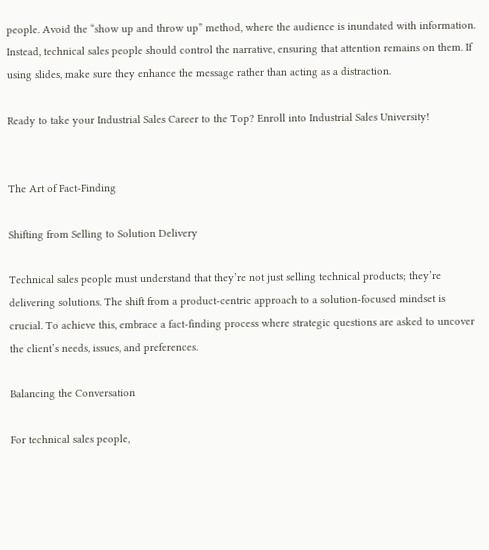people. Avoid the “show up and throw up” method, where the audience is inundated with information. Instead, technical sales people should control the narrative, ensuring that attention remains on them. If using slides, make sure they enhance the message rather than acting as a distraction.

Ready to take your Industrial Sales Career to the Top? Enroll into Industrial Sales University!


The Art of Fact-Finding

Shifting from Selling to Solution Delivery

Technical sales people must understand that they’re not just selling technical products; they’re delivering solutions. The shift from a product-centric approach to a solution-focused mindset is crucial. To achieve this, embrace a fact-finding process where strategic questions are asked to uncover the client’s needs, issues, and preferences.

Balancing the Conversation

For technical sales people,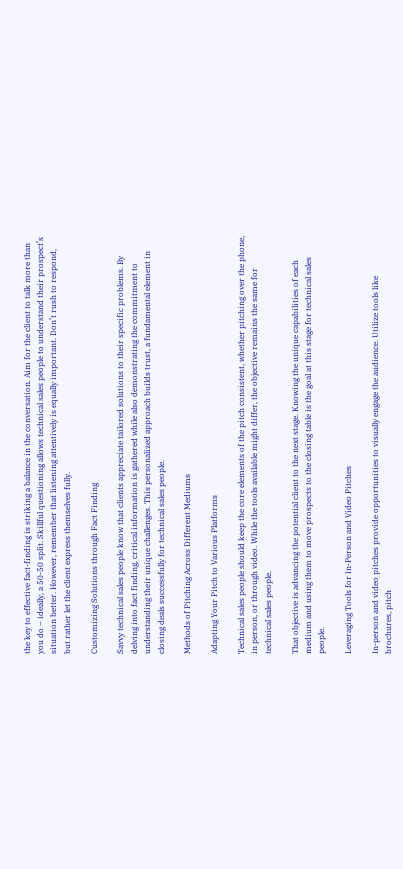the key to effective fact-finding is striking a balance in the conversation. Aim for the client to talk more than you do – ideally, a 50-50 split. Skillful questioning allows technical sales people to understand their prospect’s situation better. However, remember that listening attentively is equally important. Don’t rush to respond, but rather let the client express themselves fully.

Customizing Solutions through Fact Finding

Savvy technical sales people know that clients appreciate tailored solutions to their specific problems. By delving into fact finding, critical information is gathered while also demonstrating the commitment to understanding their unique challenges. This personalized approach builds trust, a fundamental element in closing deals successfully for technical sales people.

Methods of Pitching Across Different Mediums

Adapting Your Pitch to Various Platforms

Technical sales people should keep the core elements of the pitch consistent, whether pitching over the phone, in person, or through video. While the tools available might differ, the objective remains the same for technical sales people.

That objective is advancing the potential client to the next stage. Knowing the unique capabilities of each medium and using them to move prospects to the closing table is the goal at this stage for technical sales people.

Leveraging Tools for In-Person and Video Pitches

In-person and video pitches provide opportunities to visually engage the audience. Utilize tools like brochures, pitch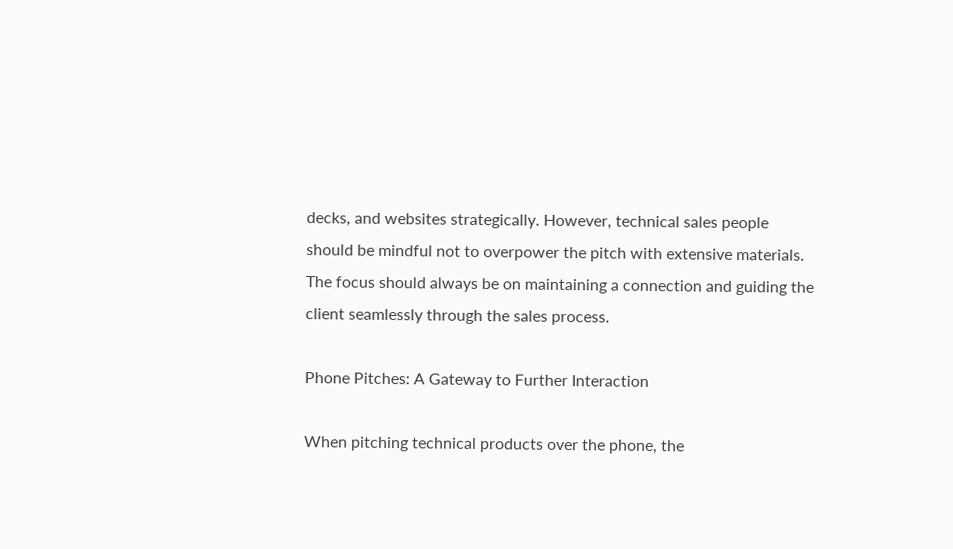decks, and websites strategically. However, technical sales people should be mindful not to overpower the pitch with extensive materials. The focus should always be on maintaining a connection and guiding the client seamlessly through the sales process.

Phone Pitches: A Gateway to Further Interaction

When pitching technical products over the phone, the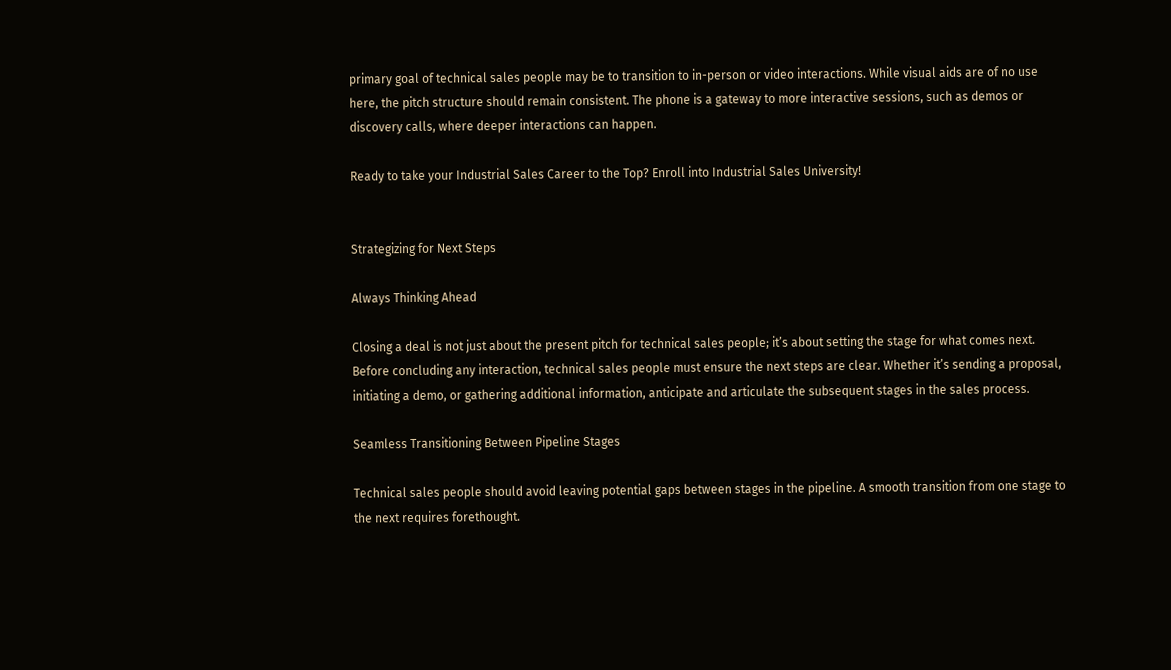primary goal of technical sales people may be to transition to in-person or video interactions. While visual aids are of no use here, the pitch structure should remain consistent. The phone is a gateway to more interactive sessions, such as demos or discovery calls, where deeper interactions can happen.

Ready to take your Industrial Sales Career to the Top? Enroll into Industrial Sales University!


Strategizing for Next Steps

Always Thinking Ahead

Closing a deal is not just about the present pitch for technical sales people; it’s about setting the stage for what comes next. Before concluding any interaction, technical sales people must ensure the next steps are clear. Whether it’s sending a proposal, initiating a demo, or gathering additional information, anticipate and articulate the subsequent stages in the sales process.

Seamless Transitioning Between Pipeline Stages

Technical sales people should avoid leaving potential gaps between stages in the pipeline. A smooth transition from one stage to the next requires forethought.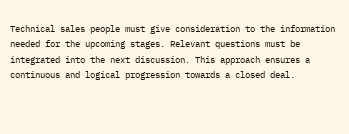Technical sales people must give consideration to the information needed for the upcoming stages. Relevant questions must be integrated into the next discussion. This approach ensures a continuous and logical progression towards a closed deal.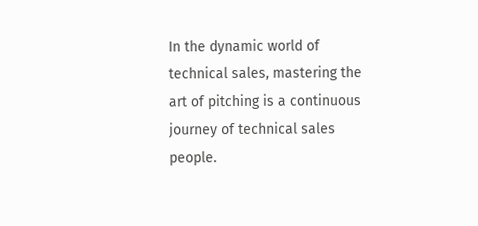In the dynamic world of technical sales, mastering the art of pitching is a continuous journey of technical sales people.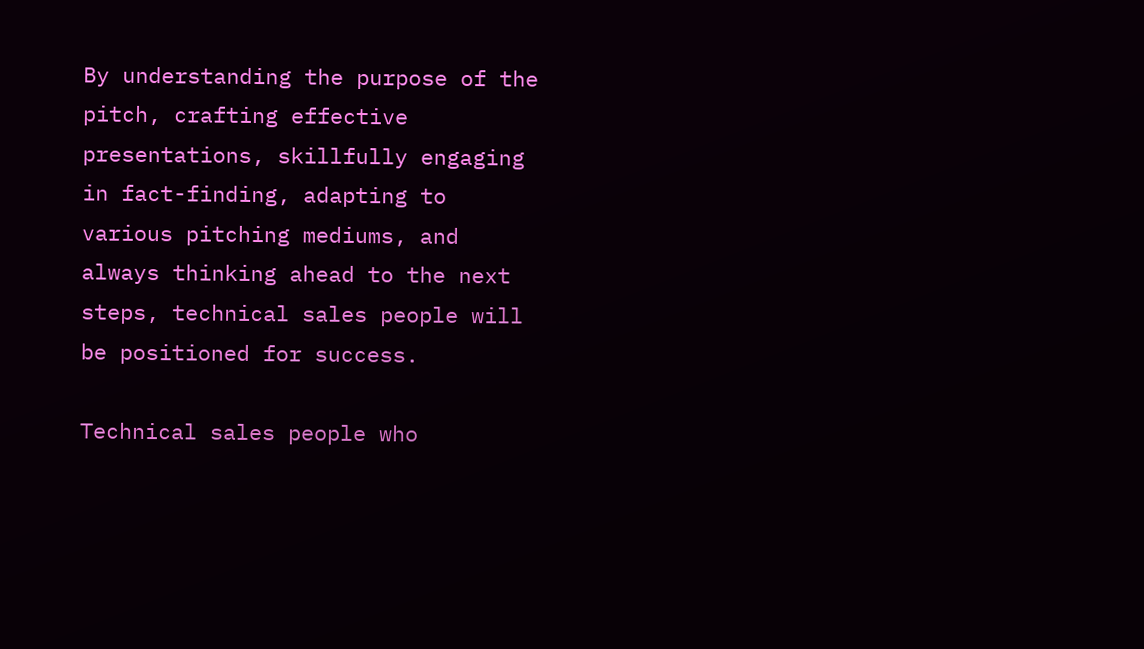By understanding the purpose of the pitch, crafting effective presentations, skillfully engaging in fact-finding, adapting to various pitching mediums, and always thinking ahead to the next steps, technical sales people will be positioned for success.

Technical sales people who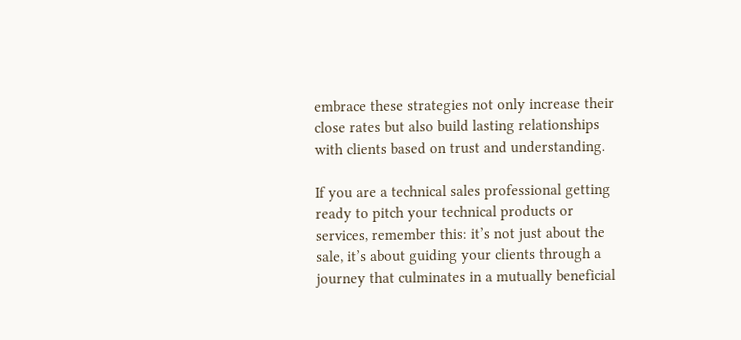embrace these strategies not only increase their close rates but also build lasting relationships with clients based on trust and understanding.

If you are a technical sales professional getting ready to pitch your technical products or services, remember this: it’s not just about the sale, it’s about guiding your clients through a journey that culminates in a mutually beneficial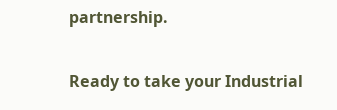partnership.

Ready to take your Industrial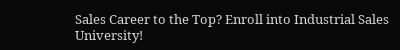Sales Career to the Top? Enroll into Industrial Sales University!